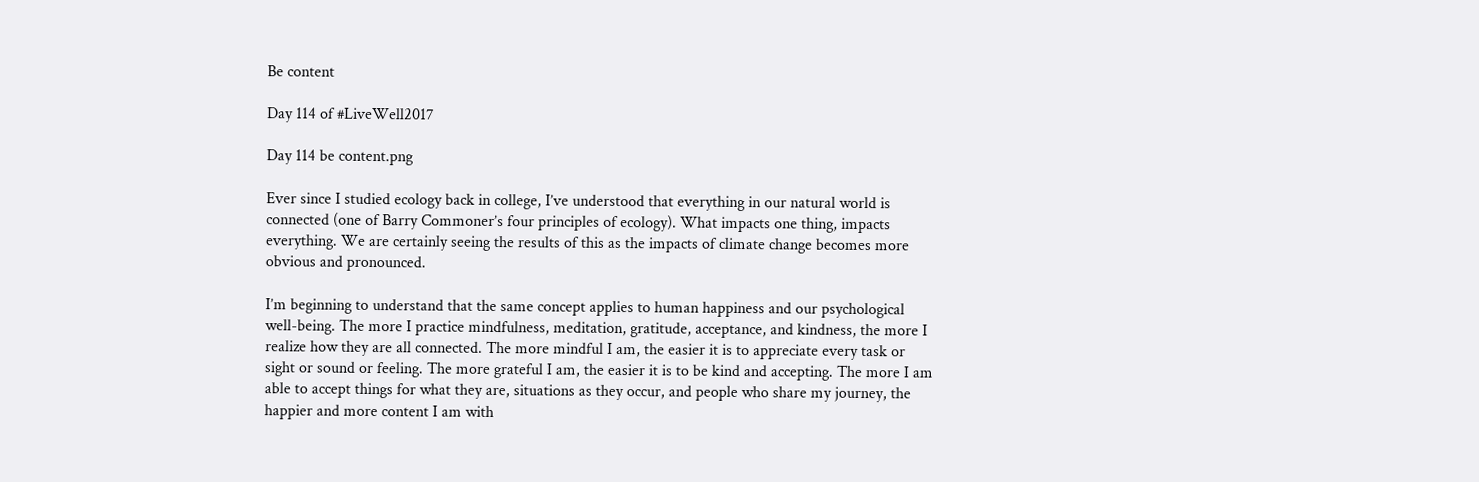Be content

Day 114 of #LiveWell2017

Day 114 be content.png

Ever since I studied ecology back in college, I’ve understood that everything in our natural world is connected (one of Barry Commoner’s four principles of ecology). What impacts one thing, impacts everything. We are certainly seeing the results of this as the impacts of climate change becomes more obvious and pronounced.

I’m beginning to understand that the same concept applies to human happiness and our psychological well-being. The more I practice mindfulness, meditation, gratitude, acceptance, and kindness, the more I realize how they are all connected. The more mindful I am, the easier it is to appreciate every task or sight or sound or feeling. The more grateful I am, the easier it is to be kind and accepting. The more I am able to accept things for what they are, situations as they occur, and people who share my journey, the happier and more content I am with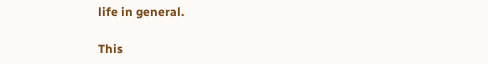life in general.

This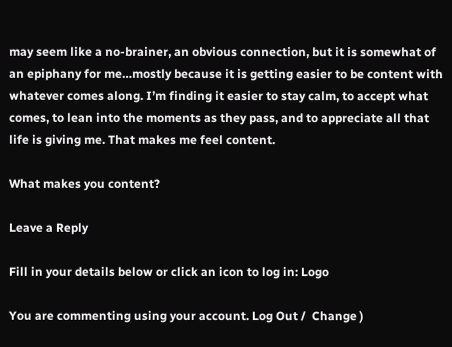may seem like a no-brainer, an obvious connection, but it is somewhat of an epiphany for me…mostly because it is getting easier to be content with whatever comes along. I’m finding it easier to stay calm, to accept what comes, to lean into the moments as they pass, and to appreciate all that life is giving me. That makes me feel content.

What makes you content?

Leave a Reply

Fill in your details below or click an icon to log in: Logo

You are commenting using your account. Log Out /  Change )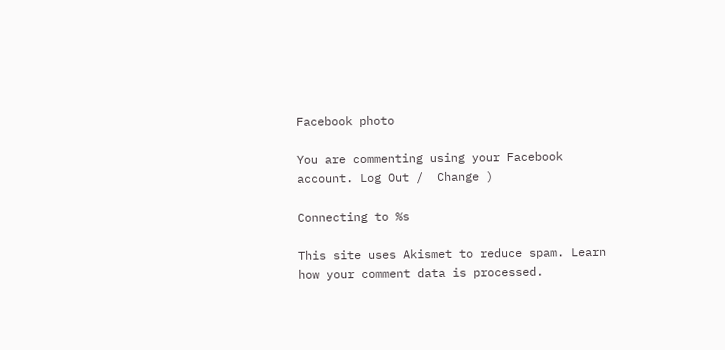Facebook photo

You are commenting using your Facebook account. Log Out /  Change )

Connecting to %s

This site uses Akismet to reduce spam. Learn how your comment data is processed.